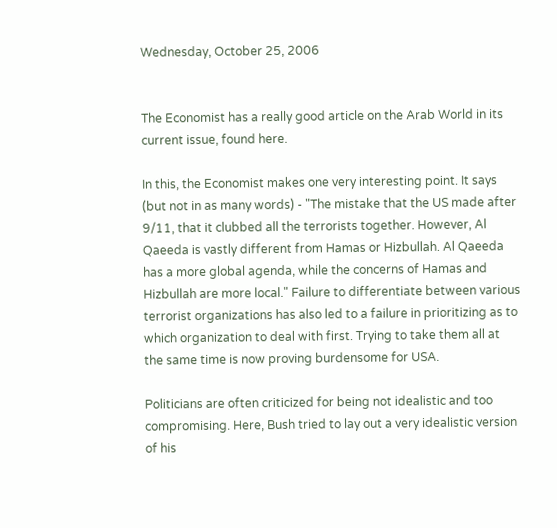Wednesday, October 25, 2006


The Economist has a really good article on the Arab World in its current issue, found here.

In this, the Economist makes one very interesting point. It says (but not in as many words) - "The mistake that the US made after 9/11, that it clubbed all the terrorists together. However, Al Qaeeda is vastly different from Hamas or Hizbullah. Al Qaeeda has a more global agenda, while the concerns of Hamas and Hizbullah are more local." Failure to differentiate between various terrorist organizations has also led to a failure in prioritizing as to which organization to deal with first. Trying to take them all at the same time is now proving burdensome for USA.

Politicians are often criticized for being not idealistic and too compromising. Here, Bush tried to lay out a very idealistic version of his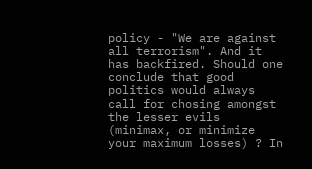policy - "We are against all terrorism". And it has backfired. Should one conclude that good politics would always call for chosing amongst the lesser evils (minimax, or minimize your maximum losses) ? In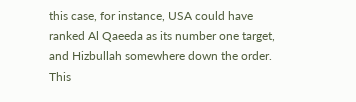this case, for instance, USA could have ranked Al Qaeeda as its number one target, and Hizbullah somewhere down the order. This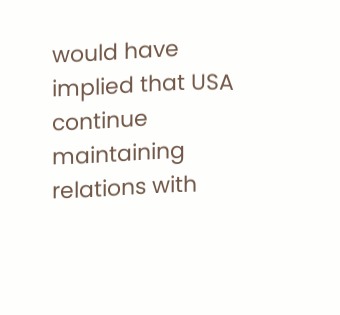would have implied that USA continue maintaining relations with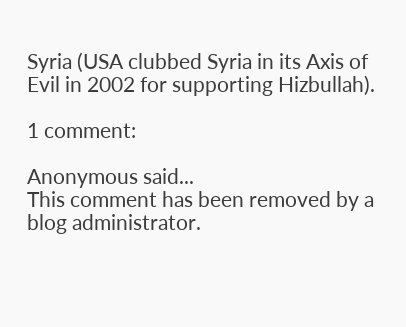Syria (USA clubbed Syria in its Axis of Evil in 2002 for supporting Hizbullah).

1 comment:

Anonymous said...
This comment has been removed by a blog administrator.